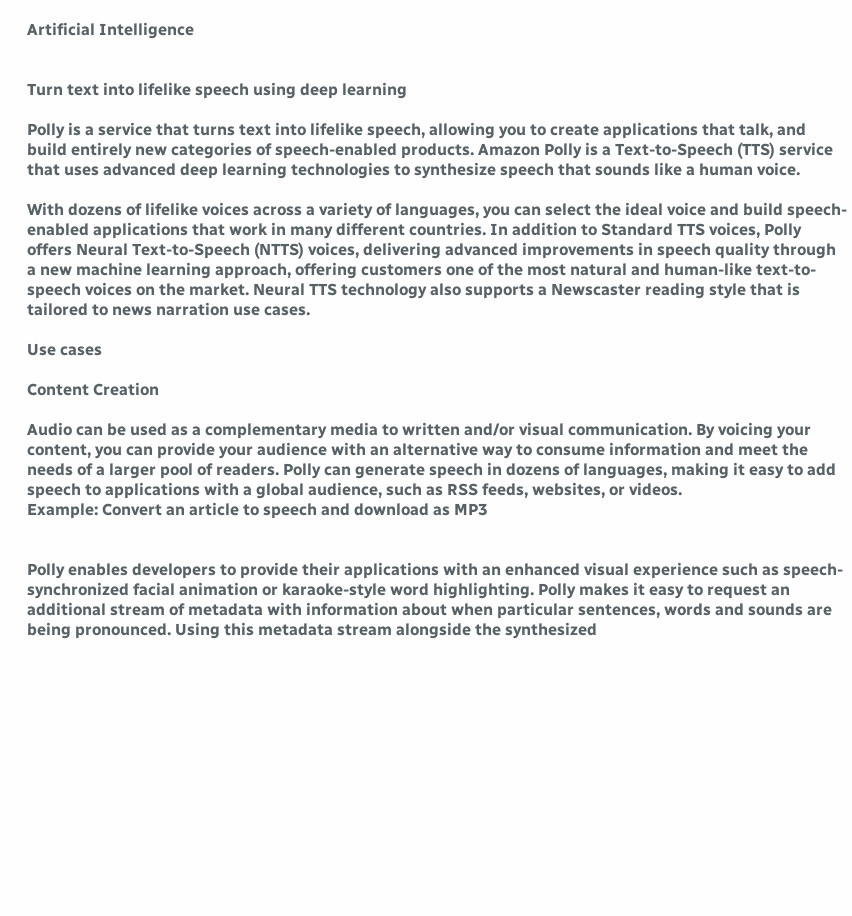Artificial Intelligence


Turn text into lifelike speech using deep learning

Polly is a service that turns text into lifelike speech, allowing you to create applications that talk, and build entirely new categories of speech-enabled products. Amazon Polly is a Text-to-Speech (TTS) service that uses advanced deep learning technologies to synthesize speech that sounds like a human voice.

With dozens of lifelike voices across a variety of languages, you can select the ideal voice and build speech-enabled applications that work in many different countries. In addition to Standard TTS voices, Polly offers Neural Text-to-Speech (NTTS) voices, delivering advanced improvements in speech quality through a new machine learning approach, offering customers one of the most natural and human-like text-to-speech voices on the market. Neural TTS technology also supports a Newscaster reading style that is tailored to news narration use cases.

Use cases

Content Creation

Audio can be used as a complementary media to written and/or visual communication. By voicing your content, you can provide your audience with an alternative way to consume information and meet the needs of a larger pool of readers. Polly can generate speech in dozens of languages, making it easy to add speech to applications with a global audience, such as RSS feeds, websites, or videos.
Example: Convert an article to speech and download as MP3


Polly enables developers to provide their applications with an enhanced visual experience such as speech-synchronized facial animation or karaoke-style word highlighting. Polly makes it easy to request an additional stream of metadata with information about when particular sentences, words and sounds are being pronounced. Using this metadata stream alongside the synthesized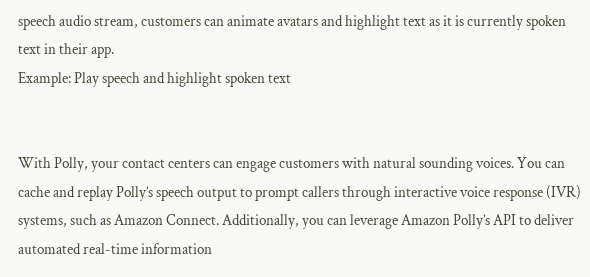speech audio stream, customers can animate avatars and highlight text as it is currently spoken text in their app.
Example: Play speech and highlight spoken text


With Polly, your contact centers can engage customers with natural sounding voices. You can cache and replay Polly’s speech output to prompt callers through interactive voice response (IVR) systems, such as Amazon Connect. Additionally, you can leverage Amazon Polly’s API to deliver automated real-time information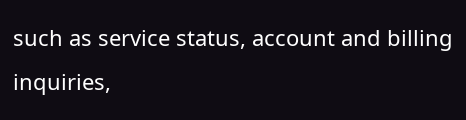such as service status, account and billing inquiries,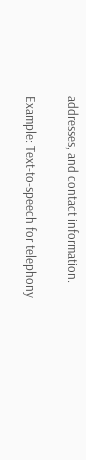addresses, and contact information.

Example: Text-to-speech for telephony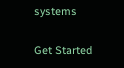systems

Get Started